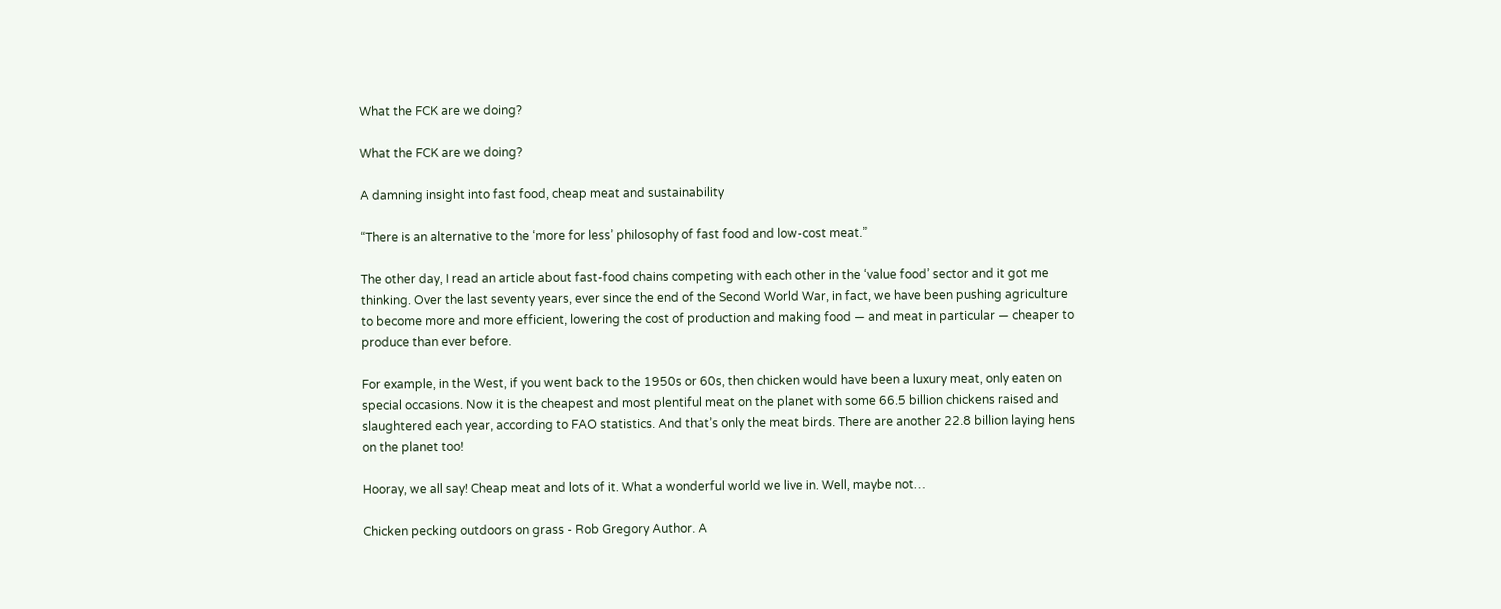What the FCK are we doing?

What the FCK are we doing?

A damning insight into fast food, cheap meat and sustainability

“There is an alternative to the ‘more for less’ philosophy of fast food and low-cost meat.”

The other day, I read an article about fast-food chains competing with each other in the ‘value food’ sector and it got me thinking. Over the last seventy years, ever since the end of the Second World War, in fact, we have been pushing agriculture to become more and more efficient, lowering the cost of production and making food — and meat in particular — cheaper to produce than ever before.

For example, in the West, if you went back to the 1950s or 60s, then chicken would have been a luxury meat, only eaten on special occasions. Now it is the cheapest and most plentiful meat on the planet with some 66.5 billion chickens raised and slaughtered each year, according to FAO statistics. And that’s only the meat birds. There are another 22.8 billion laying hens on the planet too!

Hooray, we all say! Cheap meat and lots of it. What a wonderful world we live in. Well, maybe not…

Chicken pecking outdoors on grass - Rob Gregory Author. A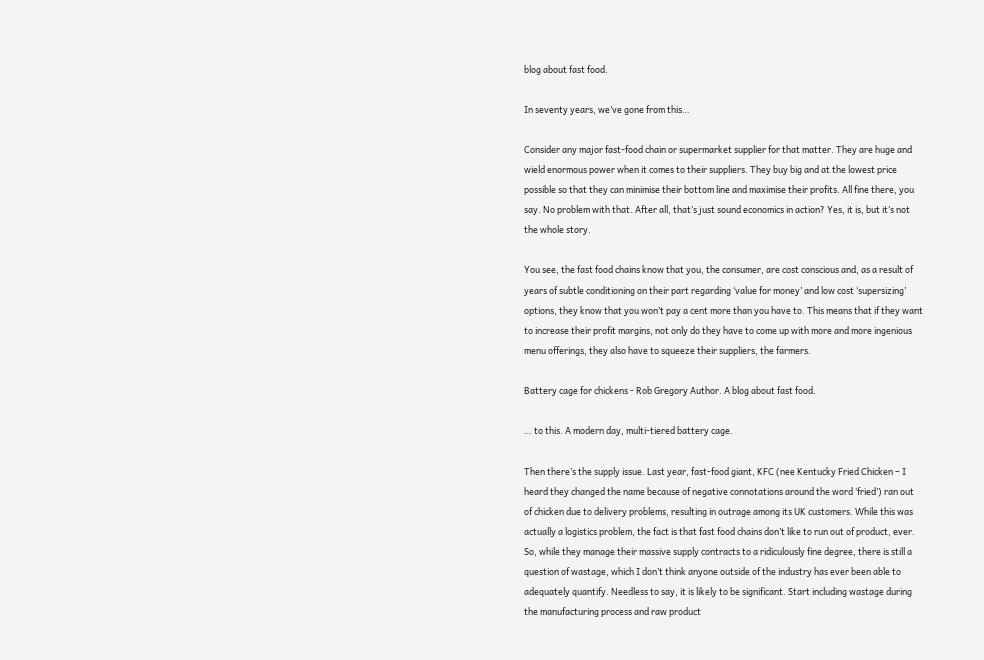blog about fast food.

In seventy years, we’ve gone from this…

Consider any major fast-food chain or supermarket supplier for that matter. They are huge and wield enormous power when it comes to their suppliers. They buy big and at the lowest price possible so that they can minimise their bottom line and maximise their profits. All fine there, you say. No problem with that. After all, that’s just sound economics in action? Yes, it is, but it’s not the whole story.

You see, the fast food chains know that you, the consumer, are cost conscious and, as a result of years of subtle conditioning on their part regarding ‘value for money’ and low cost ‘supersizing’ options, they know that you won’t pay a cent more than you have to. This means that if they want to increase their profit margins, not only do they have to come up with more and more ingenious menu offerings, they also have to squeeze their suppliers, the farmers.

Battery cage for chickens - Rob Gregory Author. A blog about fast food.

… to this. A modern day, multi-tiered battery cage.

Then there’s the supply issue. Last year, fast-food giant, KFC (nee Kentucky Fried Chicken – I heard they changed the name because of negative connotations around the word ‘fried’) ran out of chicken due to delivery problems, resulting in outrage among its UK customers. While this was actually a logistics problem, the fact is that fast food chains don’t like to run out of product, ever. So, while they manage their massive supply contracts to a ridiculously fine degree, there is still a question of wastage, which I don’t think anyone outside of the industry has ever been able to adequately quantify. Needless to say, it is likely to be significant. Start including wastage during the manufacturing process and raw product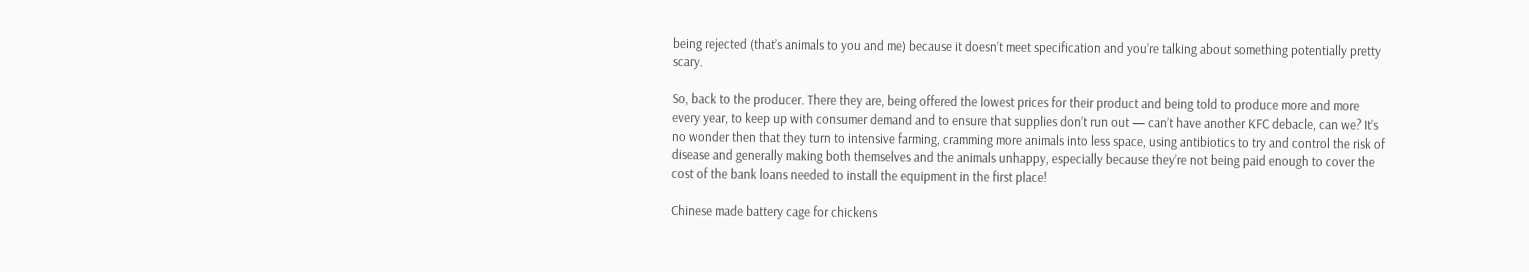being rejected (that’s animals to you and me) because it doesn’t meet specification and you’re talking about something potentially pretty scary.

So, back to the producer. There they are, being offered the lowest prices for their product and being told to produce more and more every year, to keep up with consumer demand and to ensure that supplies don’t run out — can’t have another KFC debacle, can we? It’s no wonder then that they turn to intensive farming, cramming more animals into less space, using antibiotics to try and control the risk of disease and generally making both themselves and the animals unhappy, especially because they’re not being paid enough to cover the cost of the bank loans needed to install the equipment in the first place!

Chinese made battery cage for chickens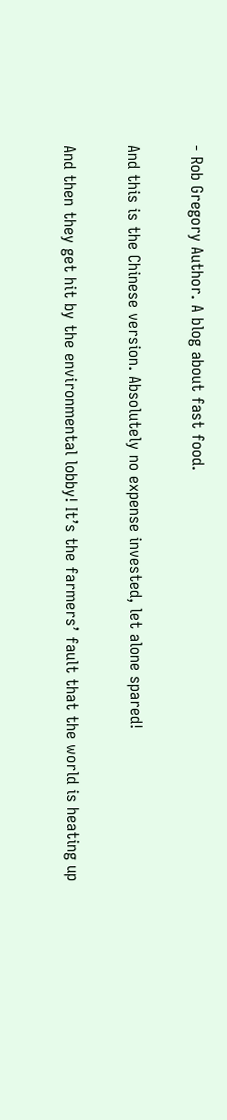- Rob Gregory Author. A blog about fast food.

And this is the Chinese version. Absolutely no expense invested, let alone spared!

And then they get hit by the environmental lobby! It’s the farmers’ fault that the world is heating up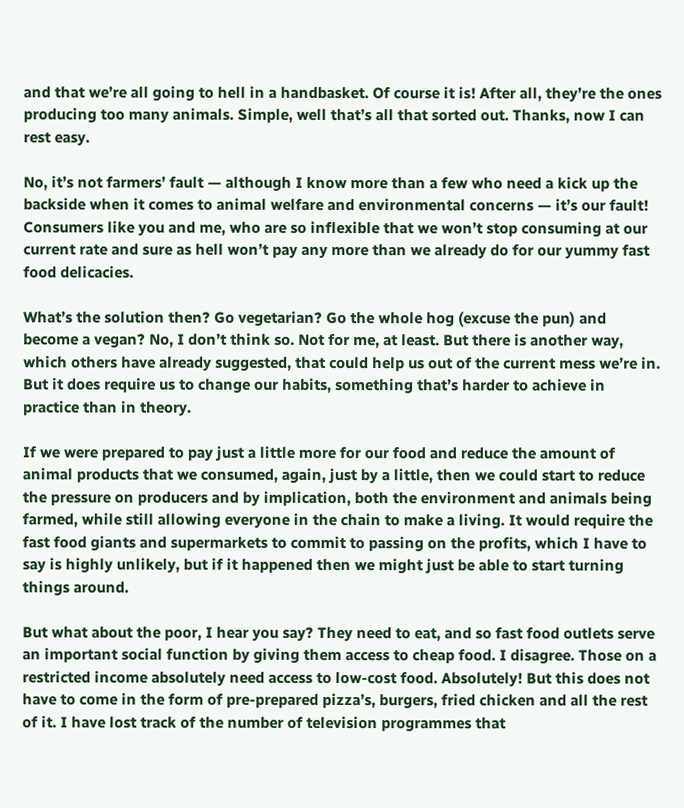and that we’re all going to hell in a handbasket. Of course it is! After all, they’re the ones producing too many animals. Simple, well that’s all that sorted out. Thanks, now I can rest easy.

No, it’s not farmers’ fault — although I know more than a few who need a kick up the backside when it comes to animal welfare and environmental concerns — it’s our fault! Consumers like you and me, who are so inflexible that we won’t stop consuming at our current rate and sure as hell won’t pay any more than we already do for our yummy fast food delicacies.

What’s the solution then? Go vegetarian? Go the whole hog (excuse the pun) and become a vegan? No, I don’t think so. Not for me, at least. But there is another way, which others have already suggested, that could help us out of the current mess we’re in. But it does require us to change our habits, something that’s harder to achieve in practice than in theory.

If we were prepared to pay just a little more for our food and reduce the amount of animal products that we consumed, again, just by a little, then we could start to reduce the pressure on producers and by implication, both the environment and animals being farmed, while still allowing everyone in the chain to make a living. It would require the fast food giants and supermarkets to commit to passing on the profits, which I have to say is highly unlikely, but if it happened then we might just be able to start turning things around.

But what about the poor, I hear you say? They need to eat, and so fast food outlets serve an important social function by giving them access to cheap food. I disagree. Those on a restricted income absolutely need access to low-cost food. Absolutely! But this does not have to come in the form of pre-prepared pizza’s, burgers, fried chicken and all the rest of it. I have lost track of the number of television programmes that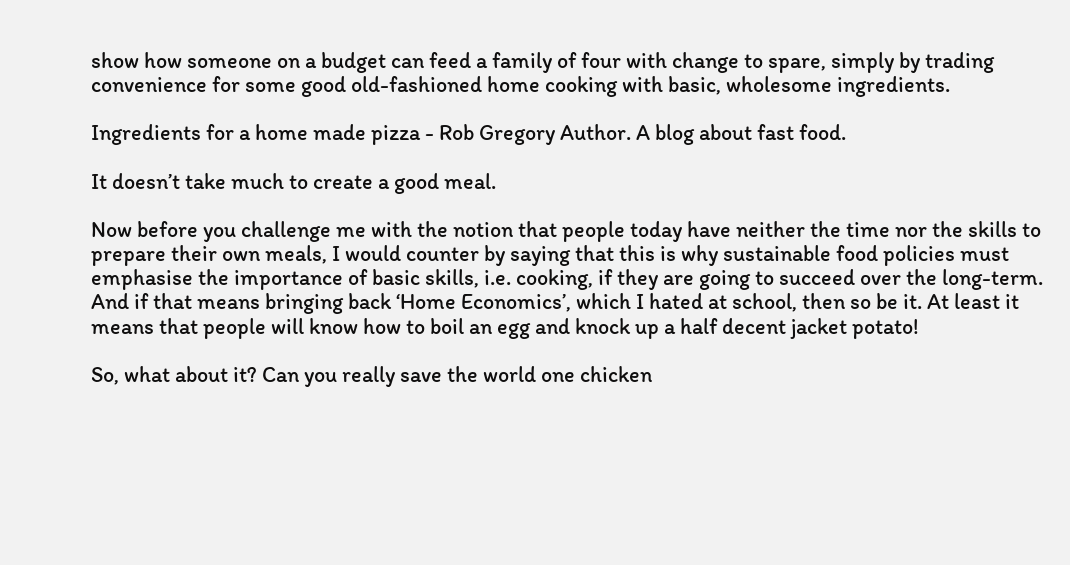show how someone on a budget can feed a family of four with change to spare, simply by trading convenience for some good old-fashioned home cooking with basic, wholesome ingredients.

Ingredients for a home made pizza - Rob Gregory Author. A blog about fast food.

It doesn’t take much to create a good meal.

Now before you challenge me with the notion that people today have neither the time nor the skills to prepare their own meals, I would counter by saying that this is why sustainable food policies must emphasise the importance of basic skills, i.e. cooking, if they are going to succeed over the long-term. And if that means bringing back ‘Home Economics’, which I hated at school, then so be it. At least it means that people will know how to boil an egg and knock up a half decent jacket potato!

So, what about it? Can you really save the world one chicken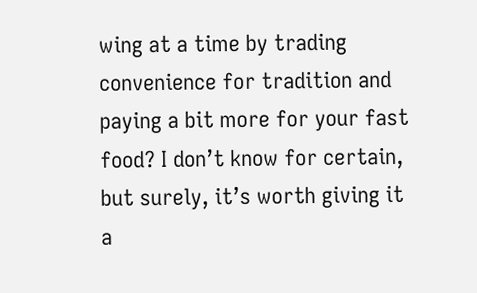wing at a time by trading convenience for tradition and paying a bit more for your fast food? I don’t know for certain, but surely, it’s worth giving it a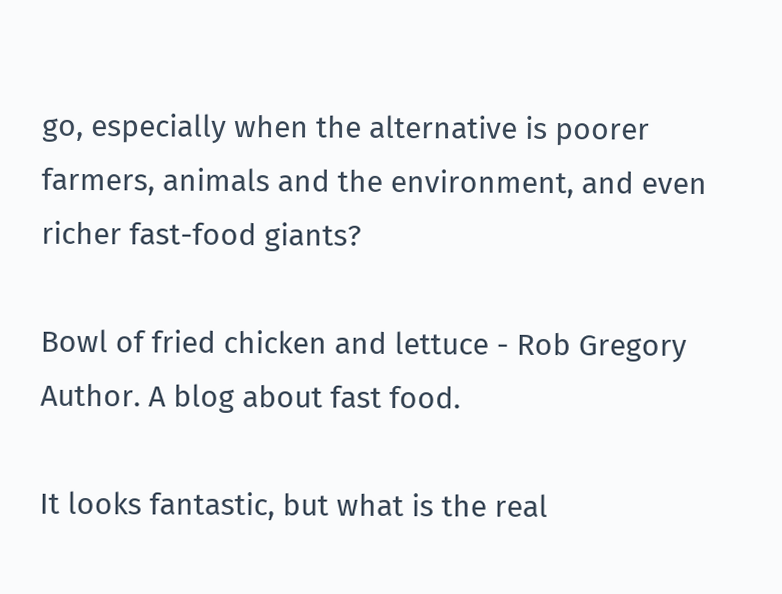go, especially when the alternative is poorer farmers, animals and the environment, and even richer fast-food giants?

Bowl of fried chicken and lettuce - Rob Gregory Author. A blog about fast food.

It looks fantastic, but what is the real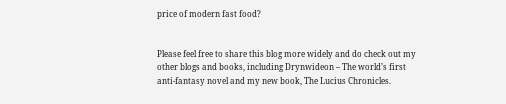price of modern fast food?


Please feel free to share this blog more widely and do check out my other blogs and books, including Drynwideon – The world’s first anti-fantasy novel and my new book, The Lucius Chronicles.